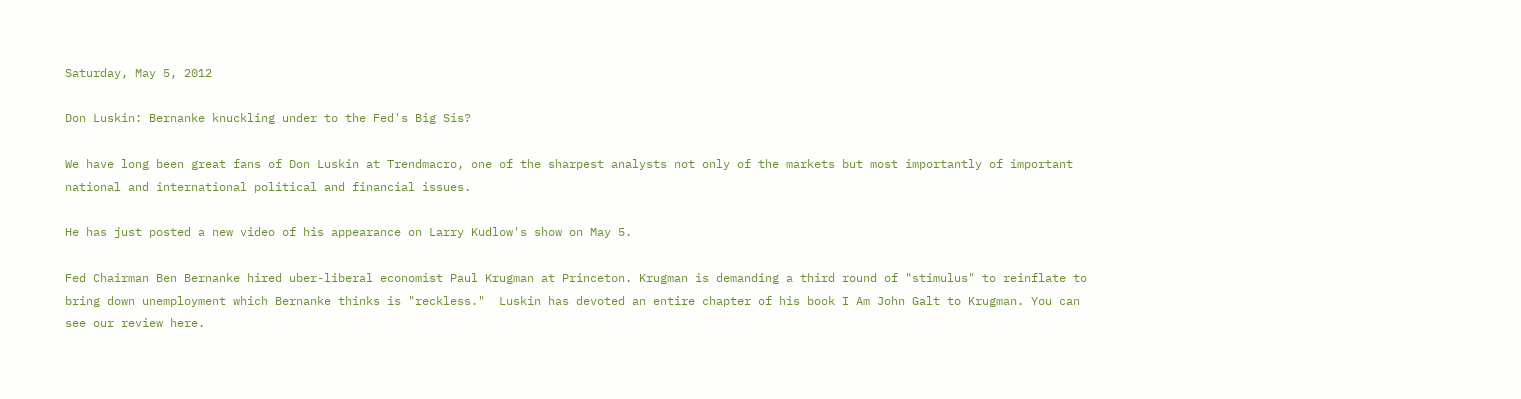Saturday, May 5, 2012

Don Luskin: Bernanke knuckling under to the Fed's Big Sis?

We have long been great fans of Don Luskin at Trendmacro, one of the sharpest analysts not only of the markets but most importantly of important national and international political and financial issues.

He has just posted a new video of his appearance on Larry Kudlow's show on May 5.

Fed Chairman Ben Bernanke hired uber-liberal economist Paul Krugman at Princeton. Krugman is demanding a third round of "stimulus" to reinflate to bring down unemployment which Bernanke thinks is "reckless."  Luskin has devoted an entire chapter of his book I Am John Galt to Krugman. You can see our review here.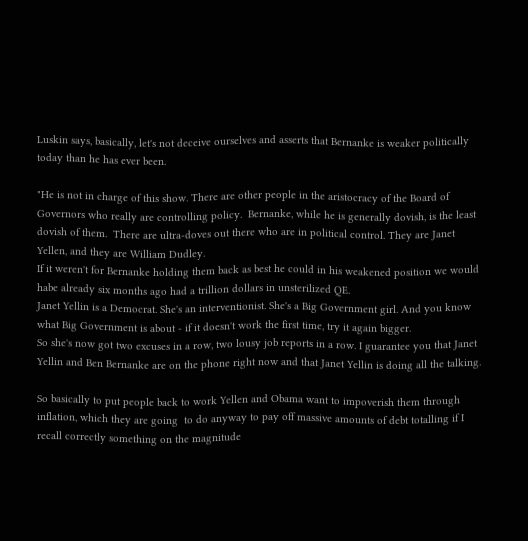Luskin says, basically, let's not deceive ourselves and asserts that Bernanke is weaker politically today than he has ever been.

"He is not in charge of this show. There are other people in the aristocracy of the Board of Governors who really are controlling policy.  Bernanke, while he is generally dovish, is the least dovish of them.  There are ultra-doves out there who are in political control. They are Janet Yellen, and they are William Dudley.
If it weren't for Bernanke holding them back as best he could in his weakened position we would habe already six months ago had a trillion dollars in unsterilized QE.
Janet Yellin is a Democrat. She's an interventionist. She's a Big Government girl. And you know what Big Government is about - if it doesn't work the first time, try it again bigger.
So she's now got two excuses in a row, two lousy job reports in a row. I guarantee you that Janet Yellin and Ben Bernanke are on the phone right now and that Janet Yellin is doing all the talking.

So basically to put people back to work Yellen and Obama want to impoverish them through inflation, which they are going  to do anyway to pay off massive amounts of debt totalling if I recall correctly something on the magnitude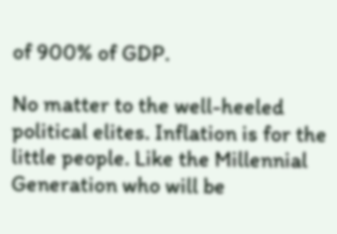of 900% of GDP.

No matter to the well-heeled political elites. Inflation is for the little people. Like the Millennial Generation who will be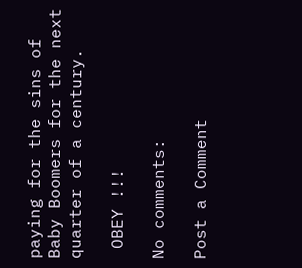paying for the sins of Baby Boomers for the next quarter of a century.

 OBEY !!!

No comments:

Post a Comment